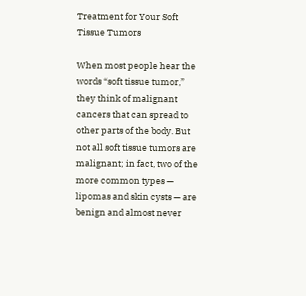Treatment for Your Soft Tissue Tumors

When most people hear the words “soft tissue tumor,” they think of malignant cancers that can spread to other parts of the body. But not all soft tissue tumors are malignant; in fact, two of the more common types — lipomas and skin cysts — are benign and almost never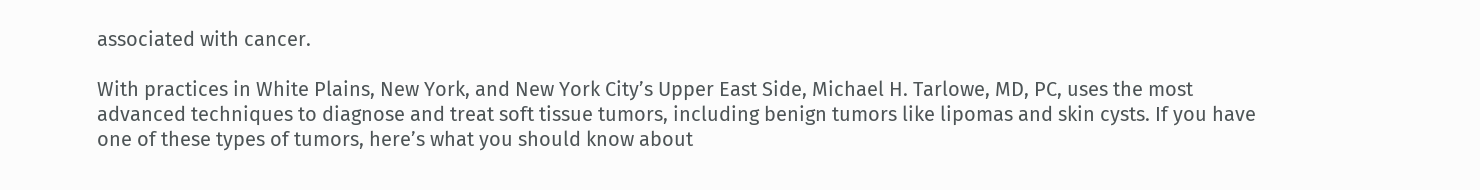associated with cancer.

With practices in White Plains, New York, and New York City’s Upper East Side, Michael H. Tarlowe, MD, PC, uses the most advanced techniques to diagnose and treat soft tissue tumors, including benign tumors like lipomas and skin cysts. If you have one of these types of tumors, here’s what you should know about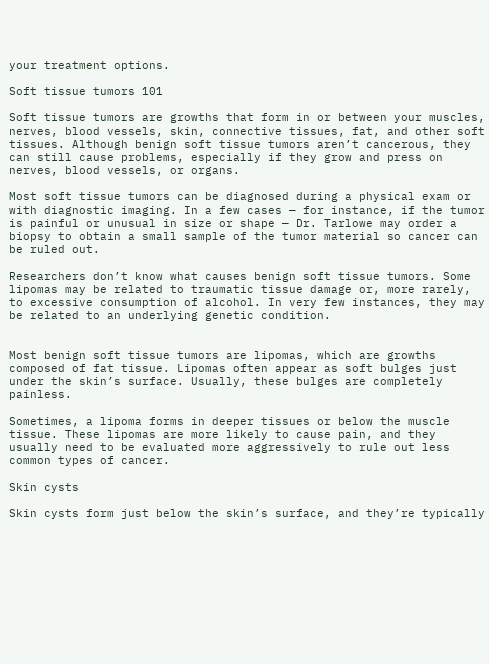your treatment options.

Soft tissue tumors 101

Soft tissue tumors are growths that form in or between your muscles, nerves, blood vessels, skin, connective tissues, fat, and other soft tissues. Although benign soft tissue tumors aren’t cancerous, they can still cause problems, especially if they grow and press on nerves, blood vessels, or organs.

Most soft tissue tumors can be diagnosed during a physical exam or with diagnostic imaging. In a few cases — for instance, if the tumor is painful or unusual in size or shape — Dr. Tarlowe may order a biopsy to obtain a small sample of the tumor material so cancer can be ruled out.

Researchers don’t know what causes benign soft tissue tumors. Some lipomas may be related to traumatic tissue damage or, more rarely, to excessive consumption of alcohol. In very few instances, they may be related to an underlying genetic condition.


Most benign soft tissue tumors are lipomas, which are growths composed of fat tissue. Lipomas often appear as soft bulges just under the skin’s surface. Usually, these bulges are completely painless.

Sometimes, a lipoma forms in deeper tissues or below the muscle tissue. These lipomas are more likely to cause pain, and they usually need to be evaluated more aggressively to rule out less common types of cancer.

Skin cysts

Skin cysts form just below the skin’s surface, and they’re typically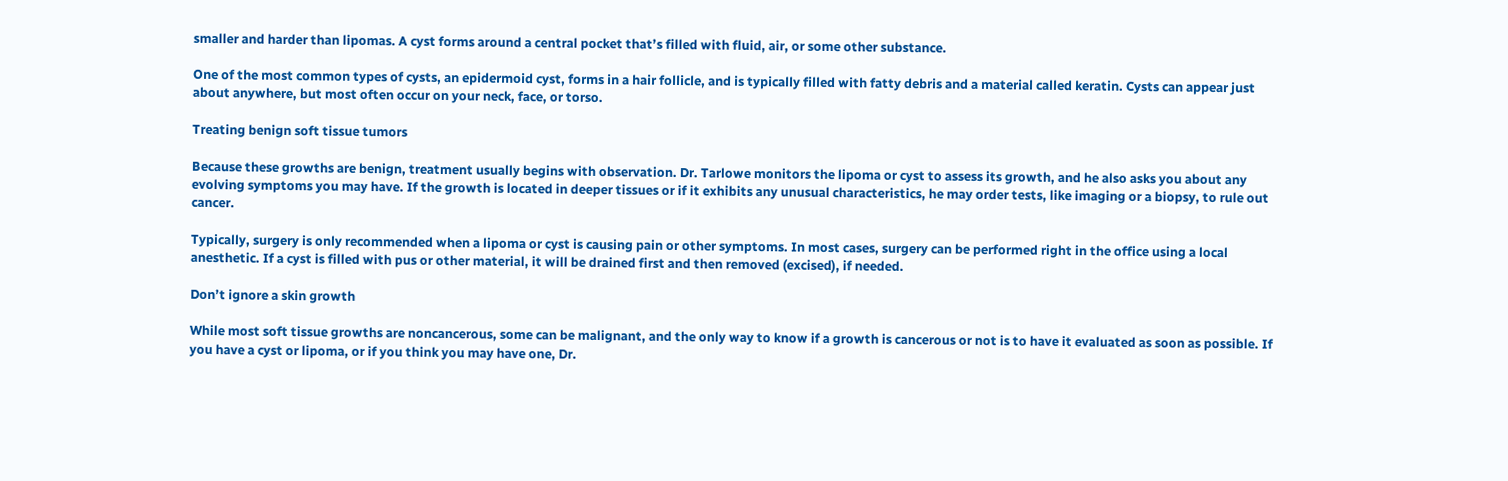smaller and harder than lipomas. A cyst forms around a central pocket that’s filled with fluid, air, or some other substance.

One of the most common types of cysts, an epidermoid cyst, forms in a hair follicle, and is typically filled with fatty debris and a material called keratin. Cysts can appear just about anywhere, but most often occur on your neck, face, or torso.

Treating benign soft tissue tumors

Because these growths are benign, treatment usually begins with observation. Dr. Tarlowe monitors the lipoma or cyst to assess its growth, and he also asks you about any evolving symptoms you may have. If the growth is located in deeper tissues or if it exhibits any unusual characteristics, he may order tests, like imaging or a biopsy, to rule out cancer.

Typically, surgery is only recommended when a lipoma or cyst is causing pain or other symptoms. In most cases, surgery can be performed right in the office using a local anesthetic. If a cyst is filled with pus or other material, it will be drained first and then removed (excised), if needed.

Don’t ignore a skin growth

While most soft tissue growths are noncancerous, some can be malignant, and the only way to know if a growth is cancerous or not is to have it evaluated as soon as possible. If you have a cyst or lipoma, or if you think you may have one, Dr.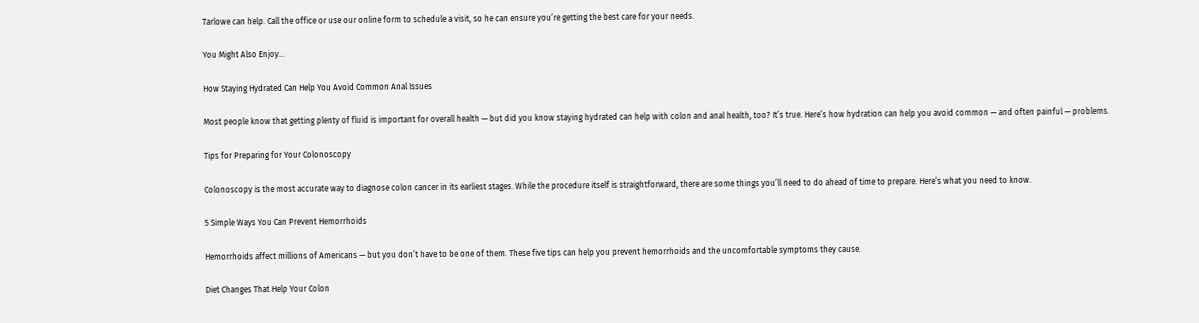Tarlowe can help. Call the office or use our online form to schedule a visit, so he can ensure you’re getting the best care for your needs.

You Might Also Enjoy...

How Staying Hydrated Can Help You Avoid Common Anal Issues

Most people know that getting plenty of fluid is important for overall health — but did you know staying hydrated can help with colon and anal health, too? It’s true. Here’s how hydration can help you avoid common — and often painful — problems.

Tips for Preparing for Your Colonoscopy

Colonoscopy is the most accurate way to diagnose colon cancer in its earliest stages. While the procedure itself is straightforward, there are some things you’ll need to do ahead of time to prepare. Here’s what you need to know.

5 Simple Ways You Can Prevent Hemorrhoids

Hemorrhoids affect millions of Americans — but you don’t have to be one of them. These five tips can help you prevent hemorrhoids and the uncomfortable symptoms they cause.

Diet Changes That Help Your Colon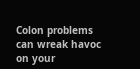Colon problems can wreak havoc on your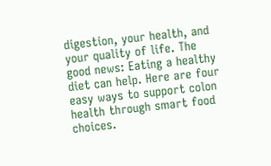digestion, your health, and your quality of life. The good news: Eating a healthy diet can help. Here are four easy ways to support colon health through smart food choices.